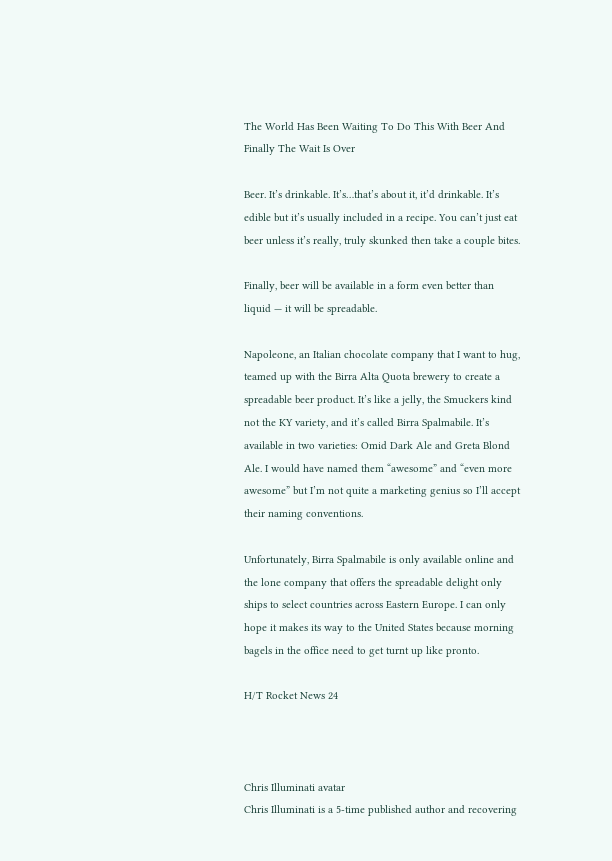The World Has Been Waiting To Do This With Beer And Finally The Wait Is Over

Beer. It’s drinkable. It’s…that’s about it, it’d drinkable. It’s edible but it’s usually included in a recipe. You can’t just eat beer unless it’s really, truly skunked then take a couple bites.

Finally, beer will be available in a form even better than liquid — it will be spreadable.

Napoleone, an Italian chocolate company that I want to hug, teamed up with the Birra Alta Quota brewery to create a spreadable beer product. It’s like a jelly, the Smuckers kind not the KY variety, and it’s called Birra Spalmabile. It’s available in two varieties: Omid Dark Ale and Greta Blond Ale. I would have named them “awesome” and “even more awesome” but I’m not quite a marketing genius so I’ll accept their naming conventions.

Unfortunately, Birra Spalmabile is only available online and the lone company that offers the spreadable delight only ships to select countries across Eastern Europe. I can only hope it makes its way to the United States because morning bagels in the office need to get turnt up like pronto.

H/T Rocket News 24



Chris Illuminati avatar
Chris Illuminati is a 5-time published author and recovering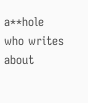a**hole who writes about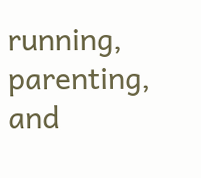running, parenting, and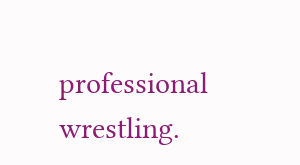professional wrestling.